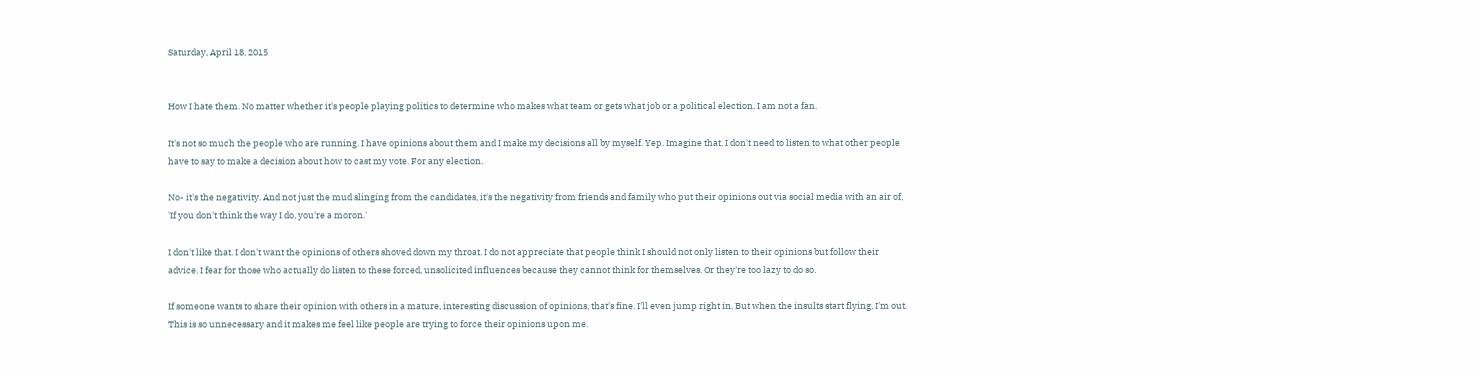Saturday, April 18, 2015


How I hate them. No matter whether it's people playing politics to determine who makes what team or gets what job or a political election, I am not a fan.

It's not so much the people who are running. I have opinions about them and I make my decisions all by myself. Yep. Imagine that. I don't need to listen to what other people have to say to make a decision about how to cast my vote. For any election.

No- it's the negativity. And not just the mud slinging from the candidates, it's the negativity from friends and family who put their opinions out via social media with an air of, 'If you don't think the way I do, you're a moron.'

I don't like that. I don't want the opinions of others shoved down my throat. I do not appreciate that people think I should not only listen to their opinions but follow their advice. I fear for those who actually do listen to these forced, unsolicited influences because they cannot think for themselves. Or they're too lazy to do so.

If someone wants to share their opinion with others in a mature, interesting discussion of opinions, that's fine. I'll even jump right in. But when the insults start flying, I'm out. This is so unnecessary and it makes me feel like people are trying to force their opinions upon me.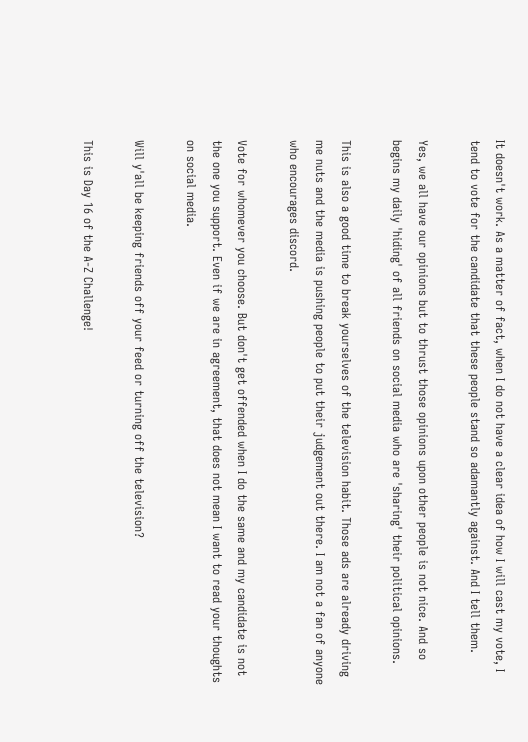It doesn't work. As a matter of fact, when I do not have a clear idea of how I will cast my vote, I tend to vote for the candidate that these people stand so adamantly against. And I tell them.

Yes, we all have our opinions but to thrust those opinions upon other people is not nice. And so begins my daily 'hiding' of all friends on social media who are 'sharing' their political opinions.

This is also a good time to break yourselves of the television habit. Those ads are already driving me nuts and the media is pushing people to put their judgement out there. I am not a fan of anyone who encourages discord.

Vote for whomever you choose. But don't get offended when I do the same and my candidate is not the one you support. Even if we are in agreement, that does not mean I want to read your thoughts on social media.

Will y'all be keeping friends off your feed or turning off the television?

This is Day 16 of the A-Z Challenge!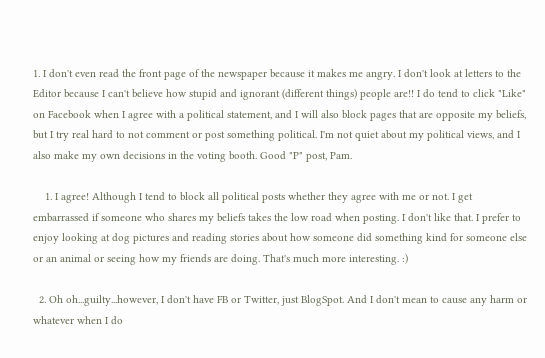1. I don't even read the front page of the newspaper because it makes me angry. I don't look at letters to the Editor because I can't believe how stupid and ignorant (different things) people are!! I do tend to click "Like" on Facebook when I agree with a political statement, and I will also block pages that are opposite my beliefs, but I try real hard to not comment or post something political. I'm not quiet about my political views, and I also make my own decisions in the voting booth. Good "P" post, Pam.

    1. I agree! Although I tend to block all political posts whether they agree with me or not. I get embarrassed if someone who shares my beliefs takes the low road when posting. I don't like that. I prefer to enjoy looking at dog pictures and reading stories about how someone did something kind for someone else or an animal or seeing how my friends are doing. That's much more interesting. :)

  2. Oh oh...guilty...however, I don't have FB or Twitter, just BlogSpot. And I don't mean to cause any harm or whatever when I do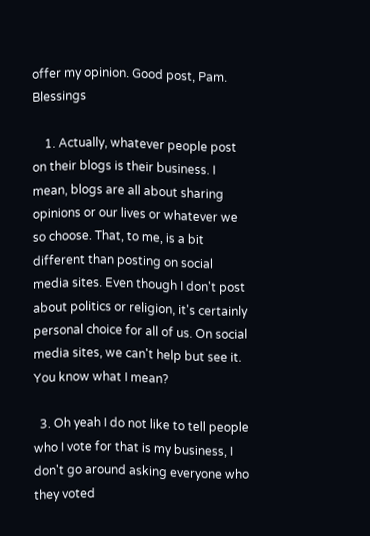offer my opinion. Good post, Pam. Blessings

    1. Actually, whatever people post on their blogs is their business. I mean, blogs are all about sharing opinions or our lives or whatever we so choose. That, to me, is a bit different than posting on social media sites. Even though I don't post about politics or religion, it's certainly personal choice for all of us. On social media sites, we can't help but see it. You know what I mean?

  3. Oh yeah I do not like to tell people who I vote for that is my business, I don't go around asking everyone who they voted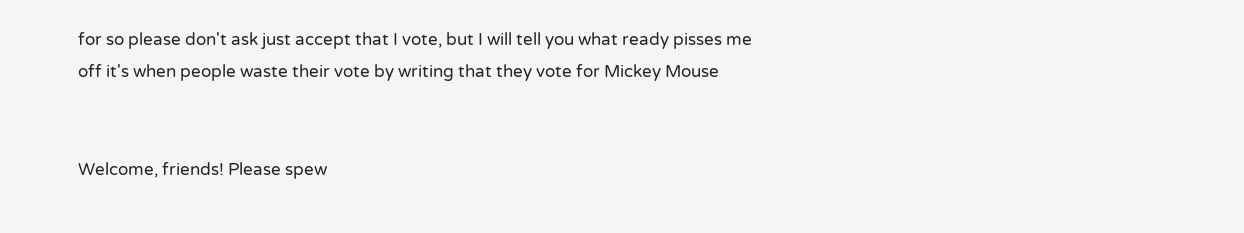for so please don't ask just accept that I vote, but I will tell you what ready pisses me off it's when people waste their vote by writing that they vote for Mickey Mouse


Welcome, friends! Please spew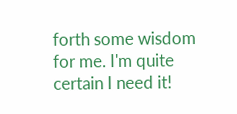forth some wisdom for me. I'm quite certain I need it!